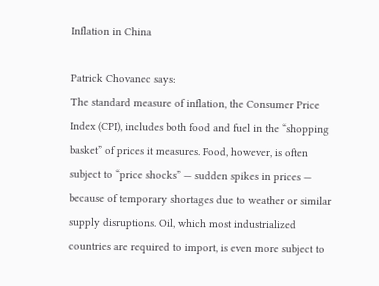Inflation in China

Patrick Chovanec says:
The standard measure of inflation, the Consumer Price Index (CPI), includes both food and fuel in the “shopping basket” of prices it measures. Food, however, is often subject to “price shocks” — sudden spikes in prices — because of temporary shortages due to weather or similar supply disruptions. Oil, which most industrialized countries are required to import, is even more subject to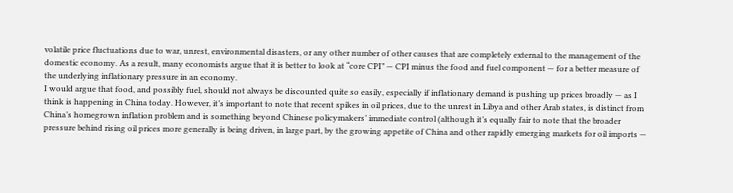volatile price fluctuations due to war, unrest, environmental disasters, or any other number of other causes that are completely external to the management of the domestic economy. As a result, many economists argue that it is better to look at “core CPI” — CPI minus the food and fuel component — for a better measure of the underlying inflationary pressure in an economy.
I would argue that food, and possibly fuel, should not always be discounted quite so easily, especially if inflationary demand is pushing up prices broadly — as I think is happening in China today. However, it’s important to note that recent spikes in oil prices, due to the unrest in Libya and other Arab states, is distinct from China’s homegrown inflation problem and is something beyond Chinese policymakers’ immediate control (although it’s equally fair to note that the broader pressure behind rising oil prices more generally is being driven, in large part, by the growing appetite of China and other rapidly emerging markets for oil imports —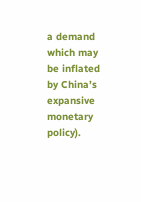a demand which may be inflated by China’s expansive monetary policy).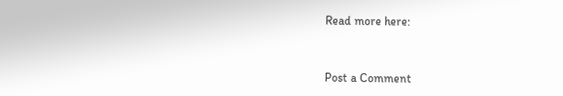Read more here:


Post a Comment